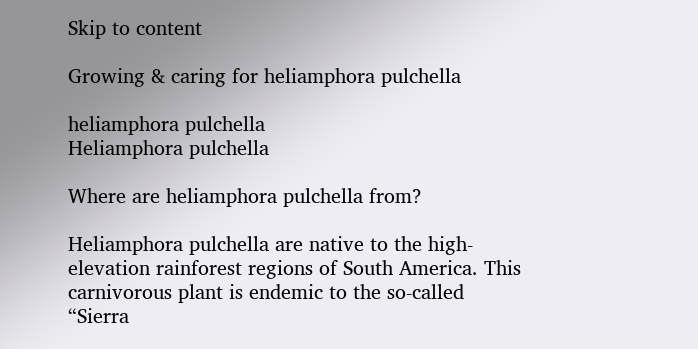Skip to content

Growing & caring for heliamphora pulchella

heliamphora pulchella
Heliamphora pulchella

Where are heliamphora pulchella from?

Heliamphora pulchella are native to the high-elevation rainforest regions of South America. This carnivorous plant is endemic to the so-called “Sierra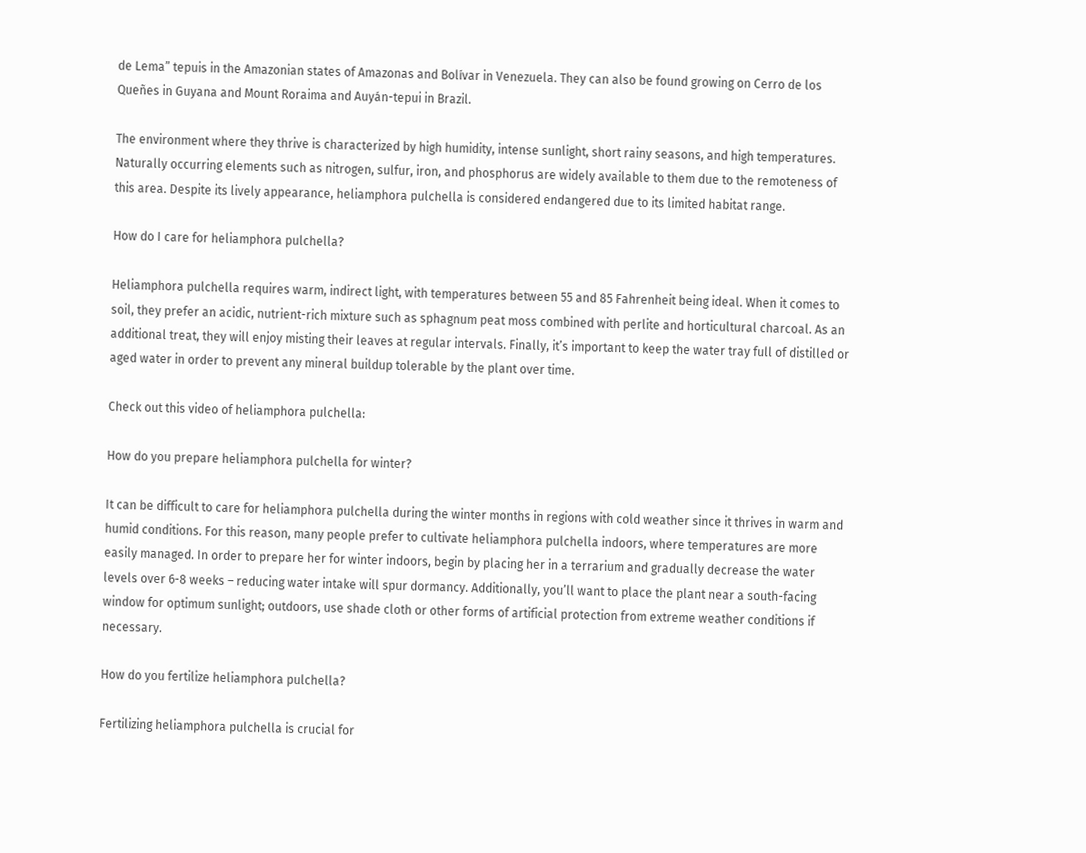de Lema” tepuis in the Amazonian states of Amazonas and Bolívar in Venezuela. They can also be found growing on Cerro de los Queñes in Guyana and Mount Roraima and Auyán-tepui in Brazil.

The environment where they thrive is characterized by high humidity, intense sunlight, short rainy seasons, and high temperatures. Naturally occurring elements such as nitrogen, sulfur, iron, and phosphorus are widely available to them due to the remoteness of this area. Despite its lively appearance, heliamphora pulchella is considered endangered due to its limited habitat range.

How do I care for heliamphora pulchella?

Heliamphora pulchella requires warm, indirect light, with temperatures between 55 and 85 Fahrenheit being ideal. When it comes to soil, they prefer an acidic, nutrient-rich mixture such as sphagnum peat moss combined with perlite and horticultural charcoal. As an additional treat, they will enjoy misting their leaves at regular intervals. Finally, it’s important to keep the water tray full of distilled or aged water in order to prevent any mineral buildup tolerable by the plant over time.

Check out this video of heliamphora pulchella:

How do you prepare heliamphora pulchella for winter?

It can be difficult to care for heliamphora pulchella during the winter months in regions with cold weather since it thrives in warm and humid conditions. For this reason, many people prefer to cultivate heliamphora pulchella indoors, where temperatures are more easily managed. In order to prepare her for winter indoors, begin by placing her in a terrarium and gradually decrease the water levels over 6-8 weeks – reducing water intake will spur dormancy. Additionally, you’ll want to place the plant near a south-facing window for optimum sunlight; outdoors, use shade cloth or other forms of artificial protection from extreme weather conditions if necessary.

How do you fertilize heliamphora pulchella?

Fertilizing heliamphora pulchella is crucial for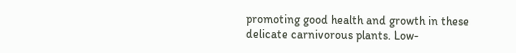promoting good health and growth in these delicate carnivorous plants. Low-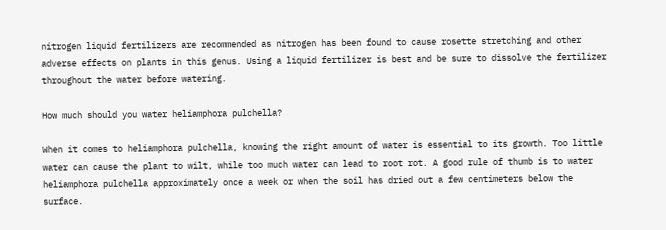nitrogen liquid fertilizers are recommended as nitrogen has been found to cause rosette stretching and other adverse effects on plants in this genus. Using a liquid fertilizer is best and be sure to dissolve the fertilizer throughout the water before watering.

How much should you water heliamphora pulchella?

When it comes to heliamphora pulchella, knowing the right amount of water is essential to its growth. Too little water can cause the plant to wilt, while too much water can lead to root rot. A good rule of thumb is to water heliamphora pulchella approximately once a week or when the soil has dried out a few centimeters below the surface.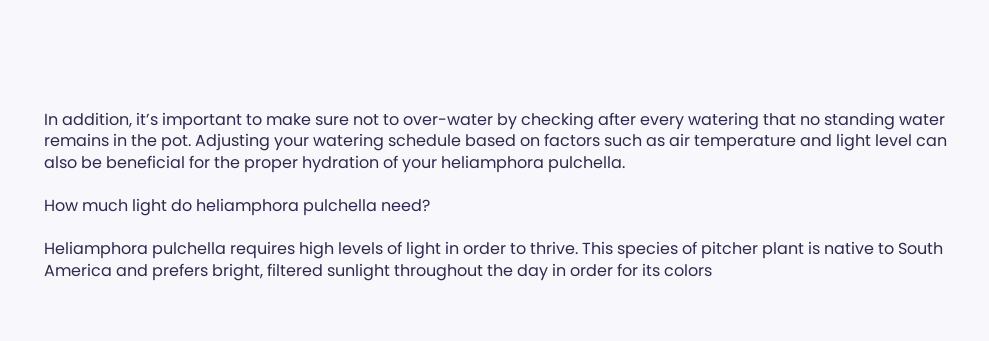In addition, it’s important to make sure not to over-water by checking after every watering that no standing water remains in the pot. Adjusting your watering schedule based on factors such as air temperature and light level can also be beneficial for the proper hydration of your heliamphora pulchella.

How much light do heliamphora pulchella need?

Heliamphora pulchella requires high levels of light in order to thrive. This species of pitcher plant is native to South America and prefers bright, filtered sunlight throughout the day in order for its colors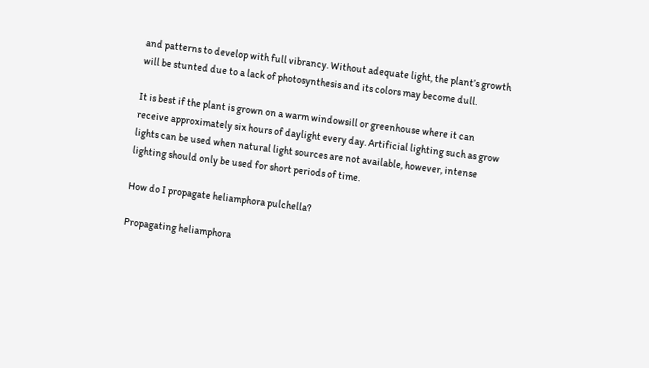and patterns to develop with full vibrancy. Without adequate light, the plant’s growth will be stunted due to a lack of photosynthesis and its colors may become dull.

It is best if the plant is grown on a warm windowsill or greenhouse where it can receive approximately six hours of daylight every day. Artificial lighting such as grow lights can be used when natural light sources are not available, however, intense lighting should only be used for short periods of time.

How do I propagate heliamphora pulchella?

Propagating heliamphora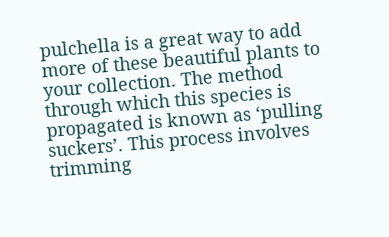pulchella is a great way to add more of these beautiful plants to your collection. The method through which this species is propagated is known as ‘pulling suckers’. This process involves trimming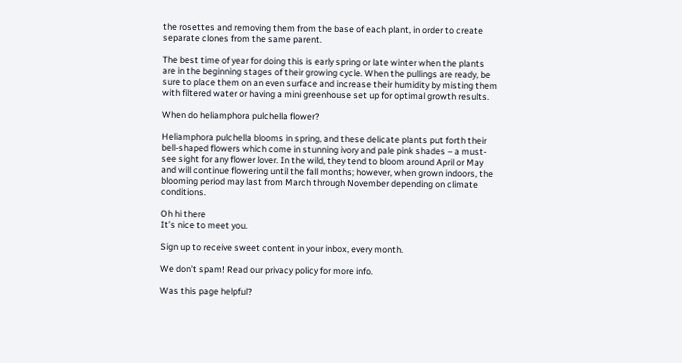the rosettes and removing them from the base of each plant, in order to create separate clones from the same parent.

The best time of year for doing this is early spring or late winter when the plants are in the beginning stages of their growing cycle. When the pullings are ready, be sure to place them on an even surface and increase their humidity by misting them with filtered water or having a mini greenhouse set up for optimal growth results.

When do heliamphora pulchella flower?

Heliamphora pulchella blooms in spring, and these delicate plants put forth their bell-shaped flowers which come in stunning ivory and pale pink shades – a must-see sight for any flower lover. In the wild, they tend to bloom around April or May and will continue flowering until the fall months; however, when grown indoors, the blooming period may last from March through November depending on climate conditions.

Oh hi there
It’s nice to meet you.

Sign up to receive sweet content in your inbox, every month.

We don’t spam! Read our privacy policy for more info.

Was this page helpful?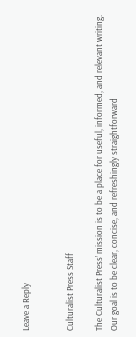Leave a Reply


Culturalist Press Staff

The Culturalist Press’ mission is to be a place for useful, informed, and relevant writing. Our goal is to be clear, concise, and refreshingly straightforward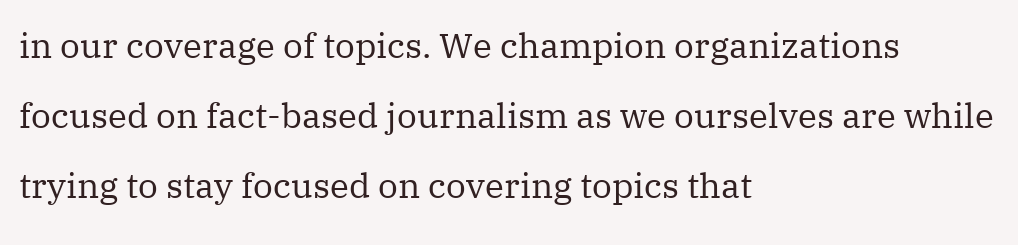in our coverage of topics. We champion organizations focused on fact-based journalism as we ourselves are while trying to stay focused on covering topics that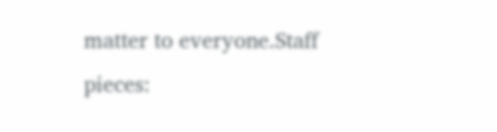matter to everyone.Staff pieces: